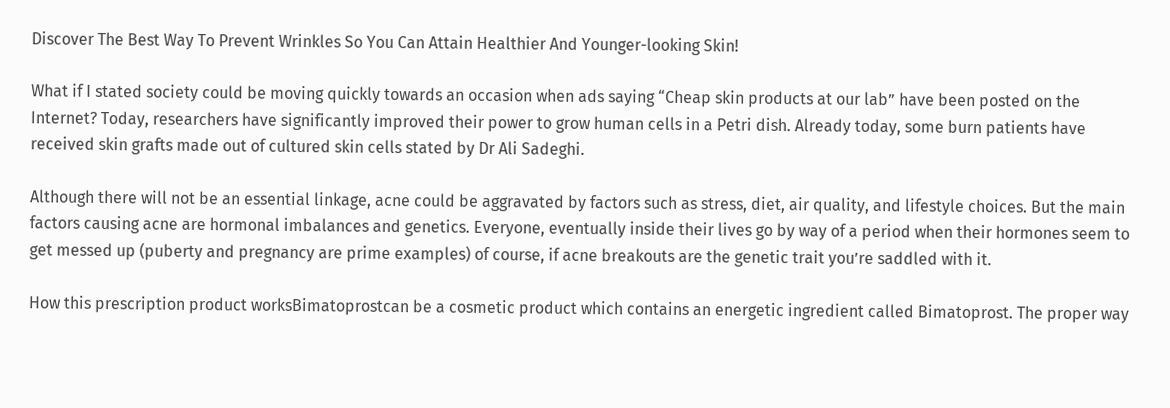Discover The Best Way To Prevent Wrinkles So You Can Attain Healthier And Younger-looking Skin!

What if I stated society could be moving quickly towards an occasion when ads saying “Cheap skin products at our lab” have been posted on the Internet? Today, researchers have significantly improved their power to grow human cells in a Petri dish. Already today, some burn patients have received skin grafts made out of cultured skin cells stated by Dr Ali Sadeghi.

Although there will not be an essential linkage, acne could be aggravated by factors such as stress, diet, air quality, and lifestyle choices. But the main factors causing acne are hormonal imbalances and genetics. Everyone, eventually inside their lives go by way of a period when their hormones seem to get messed up (puberty and pregnancy are prime examples) of course, if acne breakouts are the genetic trait you’re saddled with it.

How this prescription product worksBimatoprostcan be a cosmetic product which contains an energetic ingredient called Bimatoprost. The proper way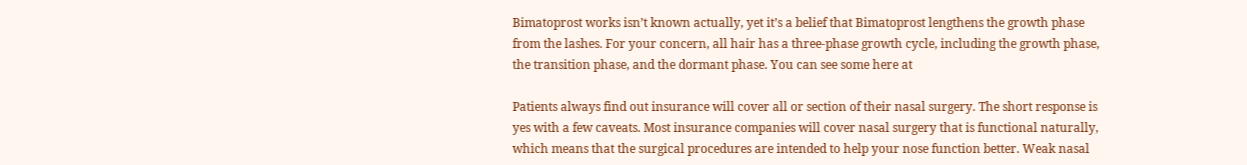Bimatoprost works isn’t known actually, yet it’s a belief that Bimatoprost lengthens the growth phase from the lashes. For your concern, all hair has a three-phase growth cycle, including the growth phase, the transition phase, and the dormant phase. You can see some here at

Patients always find out insurance will cover all or section of their nasal surgery. The short response is yes with a few caveats. Most insurance companies will cover nasal surgery that is functional naturally, which means that the surgical procedures are intended to help your nose function better. Weak nasal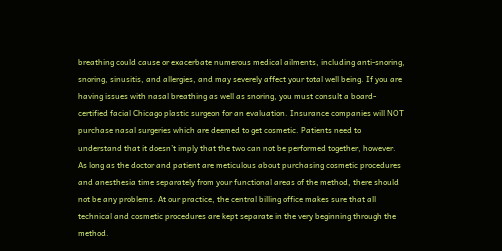breathing could cause or exacerbate numerous medical ailments, including anti-snoring, snoring, sinusitis, and allergies, and may severely affect your total well being. If you are having issues with nasal breathing as well as snoring, you must consult a board-certified facial Chicago plastic surgeon for an evaluation. Insurance companies will NOT purchase nasal surgeries which are deemed to get cosmetic. Patients need to understand that it doesn’t imply that the two can not be performed together, however. As long as the doctor and patient are meticulous about purchasing cosmetic procedures and anesthesia time separately from your functional areas of the method, there should not be any problems. At our practice, the central billing office makes sure that all technical and cosmetic procedures are kept separate in the very beginning through the method.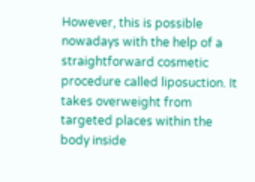However, this is possible nowadays with the help of a straightforward cosmetic procedure called liposuction. It takes overweight from targeted places within the body inside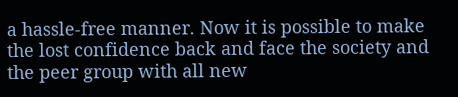a hassle-free manner. Now it is possible to make the lost confidence back and face the society and the peer group with all new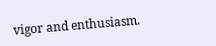vigor and enthusiasm.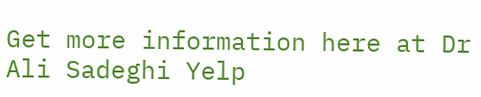Get more information here at Dr Ali Sadeghi Yelp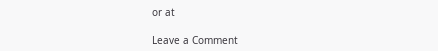or at

Leave a Comment